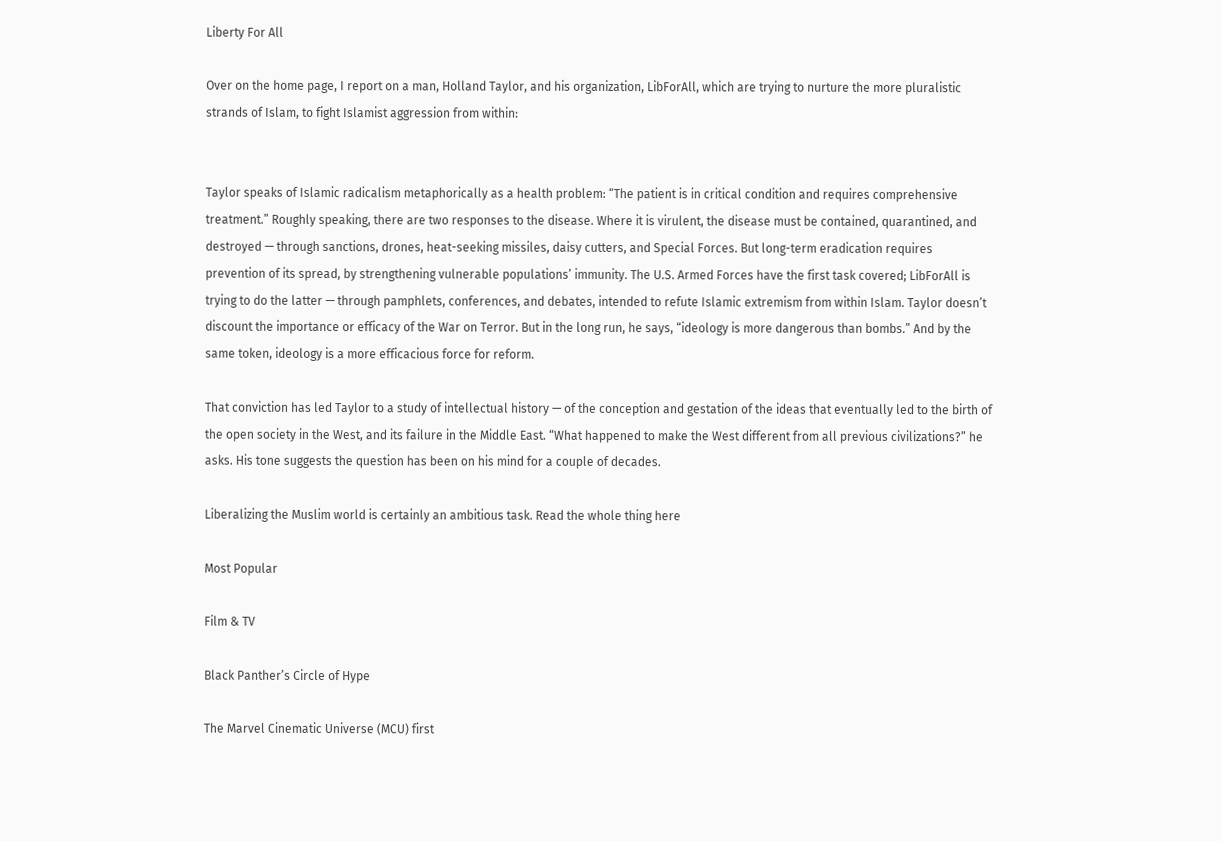Liberty For All

Over on the home page, I report on a man, Holland Taylor, and his organization, LibForAll, which are trying to nurture the more pluralistic strands of Islam, to fight Islamist aggression from within:


Taylor speaks of Islamic radicalism metaphorically as a health problem: “The patient is in critical condition and requires comprehensive treatment.” Roughly speaking, there are two responses to the disease. Where it is virulent, the disease must be contained, quarantined, and destroyed — through sanctions, drones, heat-seeking missiles, daisy cutters, and Special Forces. But long-term eradication requires prevention of its spread, by strengthening vulnerable populations’ immunity. The U.S. Armed Forces have the first task covered; LibForAll is trying to do the latter — through pamphlets, conferences, and debates, intended to refute Islamic extremism from within Islam. Taylor doesn’t discount the importance or efficacy of the War on Terror. But in the long run, he says, “ideology is more dangerous than bombs.” And by the same token, ideology is a more efficacious force for reform.

That conviction has led Taylor to a study of intellectual history — of the conception and gestation of the ideas that eventually led to the birth of the open society in the West, and its failure in the Middle East. “What happened to make the West different from all previous civilizations?” he asks. His tone suggests the question has been on his mind for a couple of decades.

Liberalizing the Muslim world is certainly an ambitious task. Read the whole thing here

Most Popular

Film & TV

Black Panther’s Circle of Hype

The Marvel Cinematic Universe (MCU) first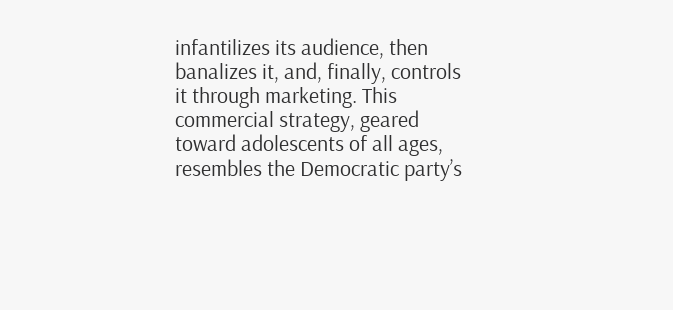infantilizes its audience, then banalizes it, and, finally, controls it through marketing. This commercial strategy, geared toward adolescents of all ages, resembles the Democratic party’s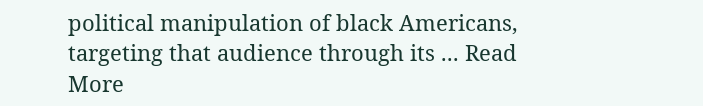political manipulation of black Americans, targeting that audience through its ... Read More